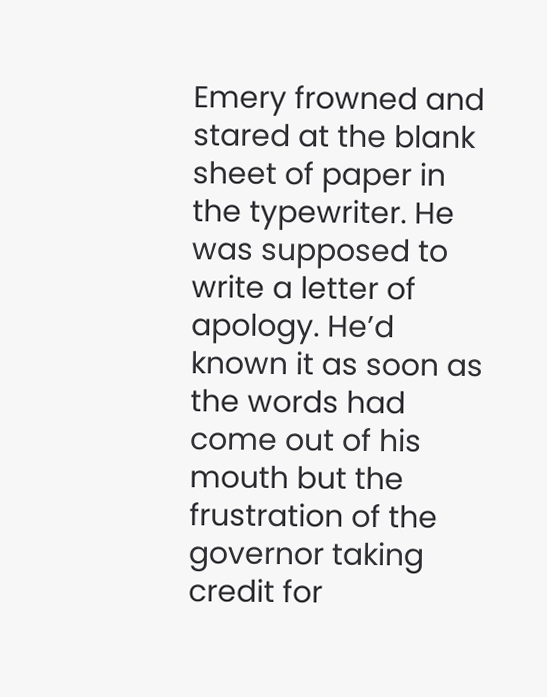Emery frowned and stared at the blank sheet of paper in the typewriter. He was supposed to write a letter of apology. He’d known it as soon as the words had come out of his mouth but the frustration of the governor taking credit for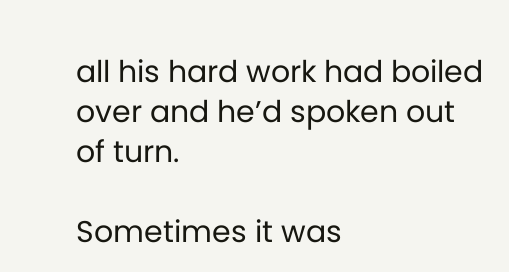all his hard work had boiled over and he’d spoken out of turn.

Sometimes it was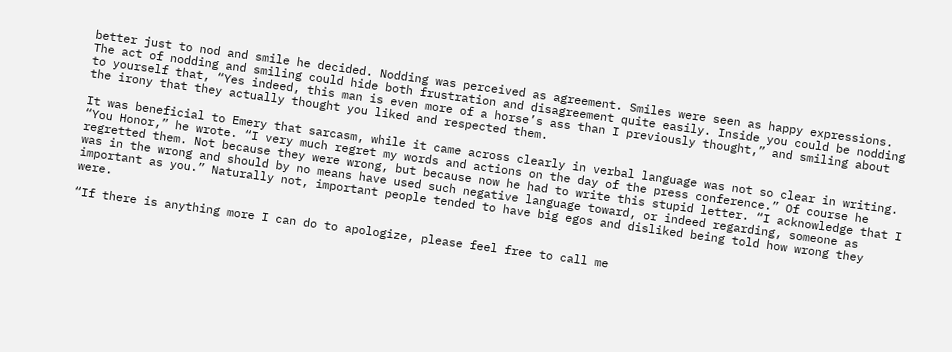better just to nod and smile he decided. Nodding was perceived as agreement. Smiles were seen as happy expressions. The act of nodding and smiling could hide both frustration and disagreement quite easily. Inside you could be nodding to yourself that, “Yes indeed, this man is even more of a horse’s ass than I previously thought,” and smiling about the irony that they actually thought you liked and respected them.

It was beneficial to Emery that sarcasm, while it came across clearly in verbal language was not so clear in writing. “You Honor,” he wrote. “I very much regret my words and actions on the day of the press conference.” Of course he regretted them. Not because they were wrong, but because now he had to write this stupid letter. “I acknowledge that I was in the wrong and should by no means have used such negative language toward, or indeed regarding, someone as important as you.” Naturally not, important people tended to have big egos and disliked being told how wrong they were.

“If there is anything more I can do to apologize, please feel free to call me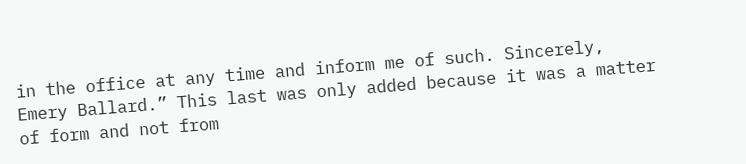in the office at any time and inform me of such. Sincerely, Emery Ballard.” This last was only added because it was a matter of form and not from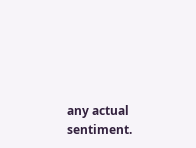any actual sentiment.